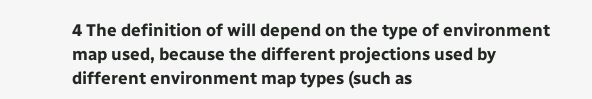4 The definition of will depend on the type of environment map used, because the different projections used by different environment map types (such as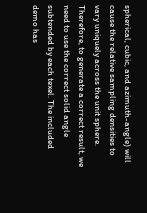spherical, cubic, and azimuth-angle) will cause the relative sampling densities to vary uniquely across the unit sphere. Therefore, to generate a correct result, we need to use the correct solid angle subtended by each texel. The included demo has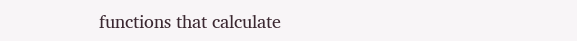functions that calculate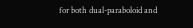for both dual-paraboloid and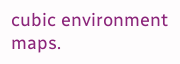cubic environment maps.